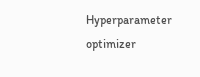Hyperparameter optimizer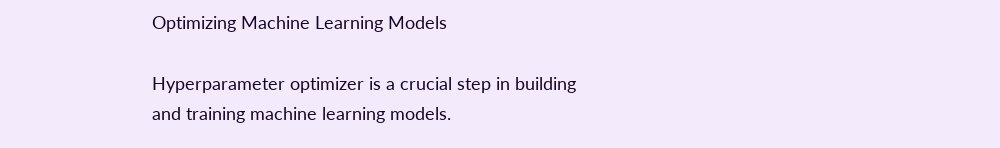Optimizing Machine Learning Models

Hyperparameter optimizer is a crucial step in building and training machine learning models.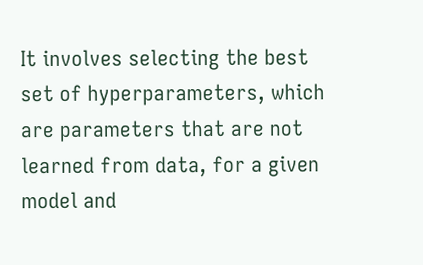It involves selecting the best set of hyperparameters, which are parameters that are not learned from data, for a given model and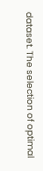dataset. The selection of optimal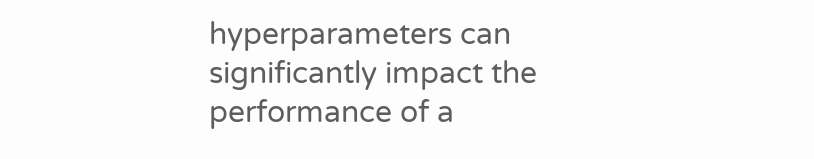hyperparameters can significantly impact the performance of a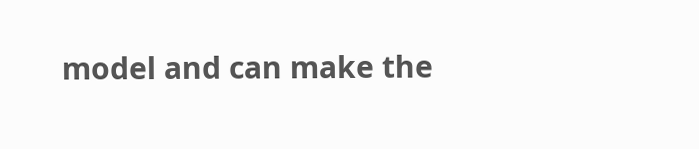model and can make the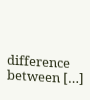difference between […]